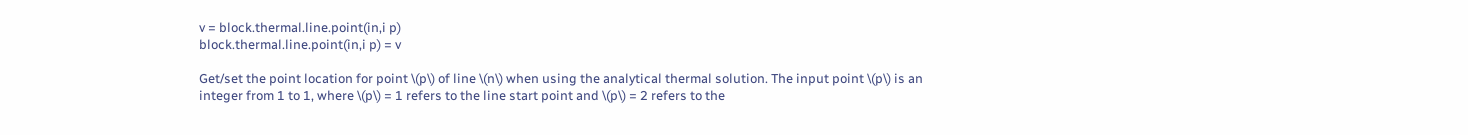v = block.thermal.line.point(in,i p)
block.thermal.line.point(in,i p) = v

Get/set the point location for point \(p\) of line \(n\) when using the analytical thermal solution. The input point \(p\) is an integer from 1 to 1, where \(p\) = 1 refers to the line start point and \(p\) = 2 refers to the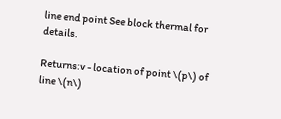line end point See block thermal for details.

Returns:v - location of point \(p\) of line \(n\)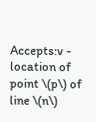Accepts:v - location of point \(p\) of line \(n\)